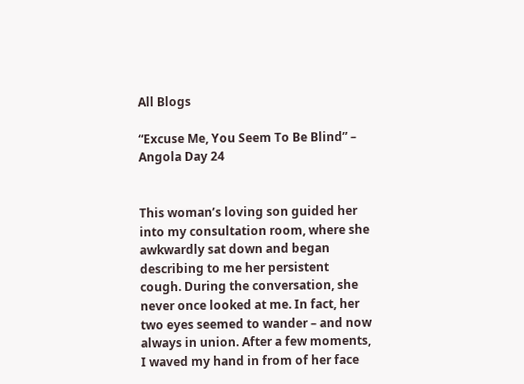All Blogs

“Excuse Me, You Seem To Be Blind” – Angola Day 24


This woman’s loving son guided her into my consultation room, where she awkwardly sat down and began describing to me her persistent cough. During the conversation, she never once looked at me. In fact, her two eyes seemed to wander – and now always in union. After a few moments, I waved my hand in from of her face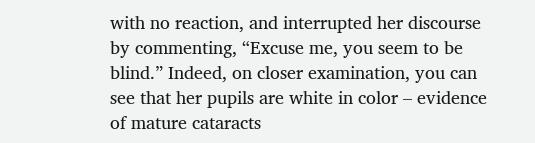with no reaction, and interrupted her discourse by commenting, “Excuse me, you seem to be blind.” Indeed, on closer examination, you can see that her pupils are white in color – evidence of mature cataracts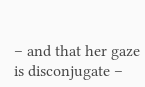– and that her gaze is disconjugate –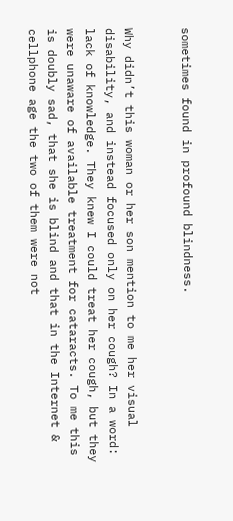sometimes found in profound blindness.


Why didn’t this woman or her son mention to me her visual disability, and instead focused only on her cough? In a word: lack of knowledge. They knew I could treat her cough, but they were unaware of available treatment for cataracts. To me this is doubly sad, that she is blind and that in the Internet & cellphone age the two of them were not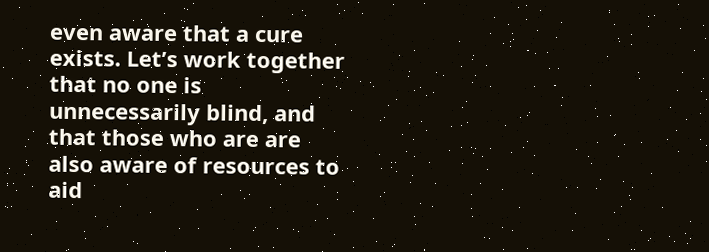even aware that a cure exists. Let’s work together that no one is unnecessarily blind, and that those who are are also aware of resources to aid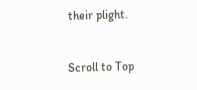their plight.


Scroll to Top